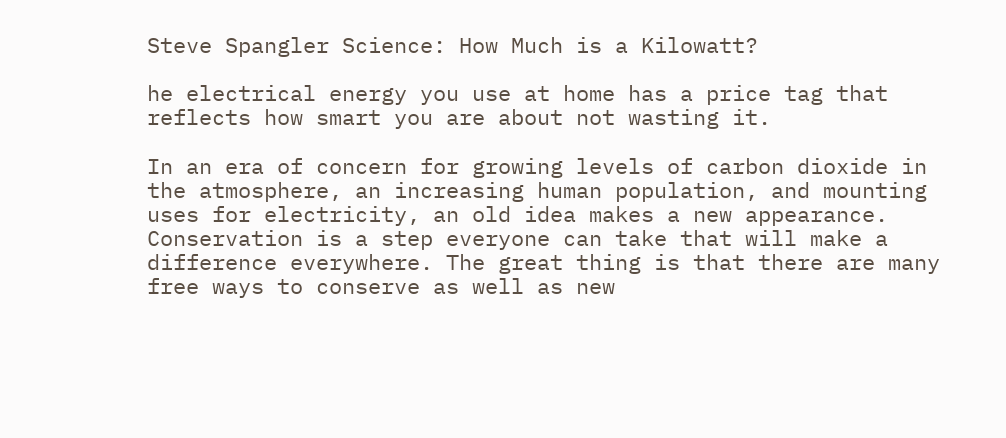Steve Spangler Science: How Much is a Kilowatt?

he electrical energy you use at home has a price tag that reflects how smart you are about not wasting it.

In an era of concern for growing levels of carbon dioxide in the atmosphere, an increasing human population, and mounting uses for electricity, an old idea makes a new appearance. Conservation is a step everyone can take that will make a difference everywhere. The great thing is that there are many free ways to conserve as well as new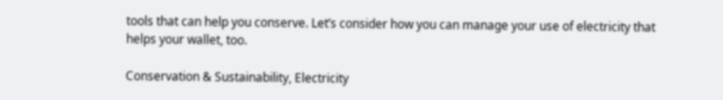tools that can help you conserve. Let’s consider how you can manage your use of electricity that helps your wallet, too.

Conservation & Sustainability, Electricity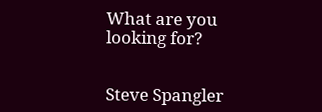What are you looking for?


Steve Spangler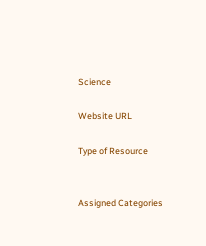Science

Website URL

Type of Resource


Assigned Categories